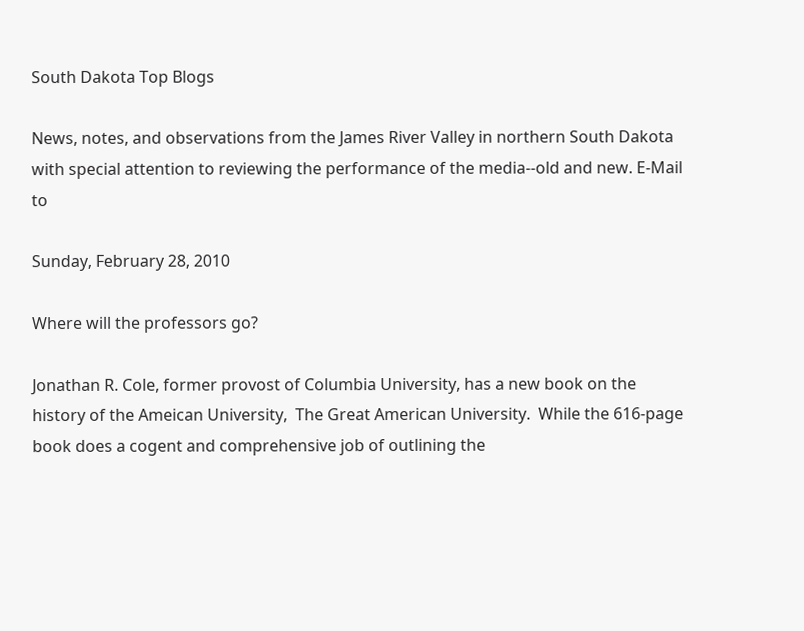South Dakota Top Blogs

News, notes, and observations from the James River Valley in northern South Dakota with special attention to reviewing the performance of the media--old and new. E-Mail to

Sunday, February 28, 2010

Where will the professors go?

Jonathan R. Cole, former provost of Columbia University, has a new book on the history of the Ameican University,  The Great American University.  While the 616-page book does a cogent and comprehensive job of outlining the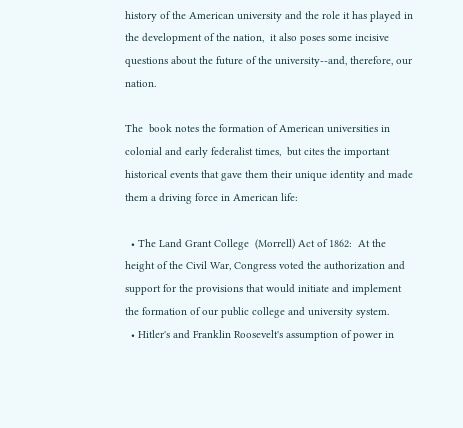history of the American university and the role it has played in the development of the nation,  it also poses some incisive questions about the future of the university--and, therefore, our nation.

The  book notes the formation of American universities in colonial and early federalist times,  but cites the important historical events that gave them their unique identity and made them a driving force in American life:

  • The Land Grant College  (Morrell) Act of 1862:  At the height of the Civil War, Congress voted the authorization and support for the provisions that would initiate and implement the formation of our public college and university system.
  • Hitler's and Franklin Roosevelt's assumption of power in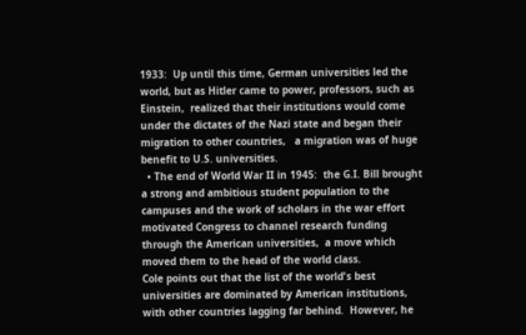1933:  Up until this time, German universities led the world, but as Hitler came to power, professors, such as Einstein,  realized that their institutions would come under the dictates of the Nazi state and began their migration to other countries,   a migration was of huge benefit to U.S. universities.
  • The end of World War II in 1945:  the G.I. Bill brought a strong and ambitious student population to the campuses and the work of scholars in the war effort motivated Congress to channel research funding through the American universities,  a move which moved them to the head of the world class.
Cole points out that the list of the world's best universities are dominated by American institutions, with other countries lagging far behind.  However, he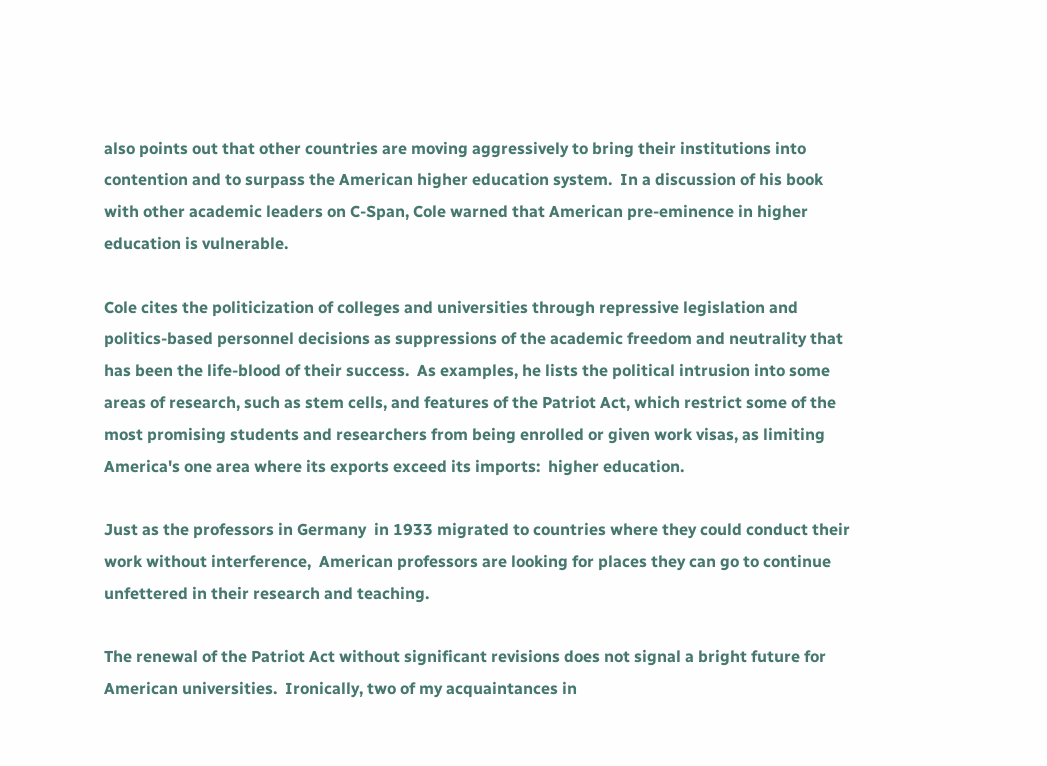also points out that other countries are moving aggressively to bring their institutions into contention and to surpass the American higher education system.  In a discussion of his book with other academic leaders on C-Span, Cole warned that American pre-eminence in higher education is vulnerable.

Cole cites the politicization of colleges and universities through repressive legislation and politics-based personnel decisions as suppressions of the academic freedom and neutrality that has been the life-blood of their success.  As examples, he lists the political intrusion into some areas of research, such as stem cells, and features of the Patriot Act, which restrict some of the most promising students and researchers from being enrolled or given work visas, as limiting America's one area where its exports exceed its imports:  higher education.

Just as the professors in Germany  in 1933 migrated to countries where they could conduct their work without interference,  American professors are looking for places they can go to continue unfettered in their research and teaching.

The renewal of the Patriot Act without significant revisions does not signal a bright future for American universities.  Ironically, two of my acquaintances in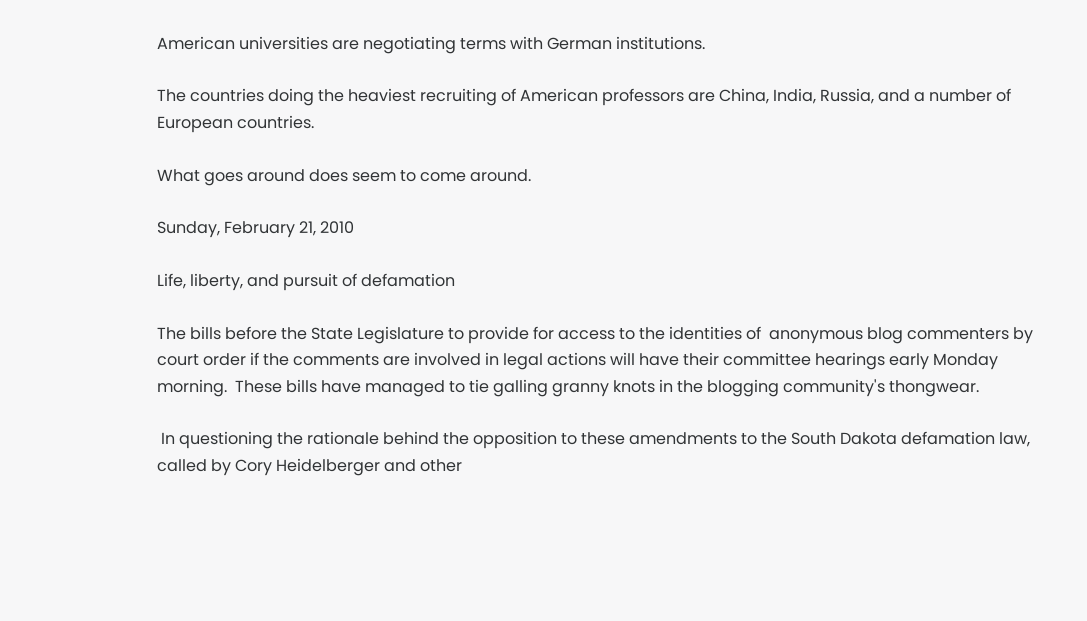American universities are negotiating terms with German institutions.

The countries doing the heaviest recruiting of American professors are China, India, Russia, and a number of European countries.

What goes around does seem to come around.

Sunday, February 21, 2010

Life, liberty, and pursuit of defamation

The bills before the State Legislature to provide for access to the identities of  anonymous blog commenters by court order if the comments are involved in legal actions will have their committee hearings early Monday morning.  These bills have managed to tie galling granny knots in the blogging community's thongwear.

 In questioning the rationale behind the opposition to these amendments to the South Dakota defamation law,  called by Cory Heidelberger and other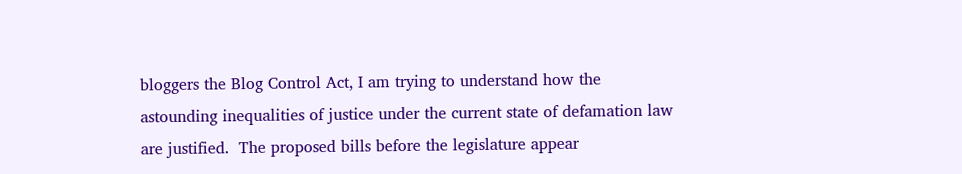bloggers the Blog Control Act, I am trying to understand how the astounding inequalities of justice under the current state of defamation law are justified.  The proposed bills before the legislature appear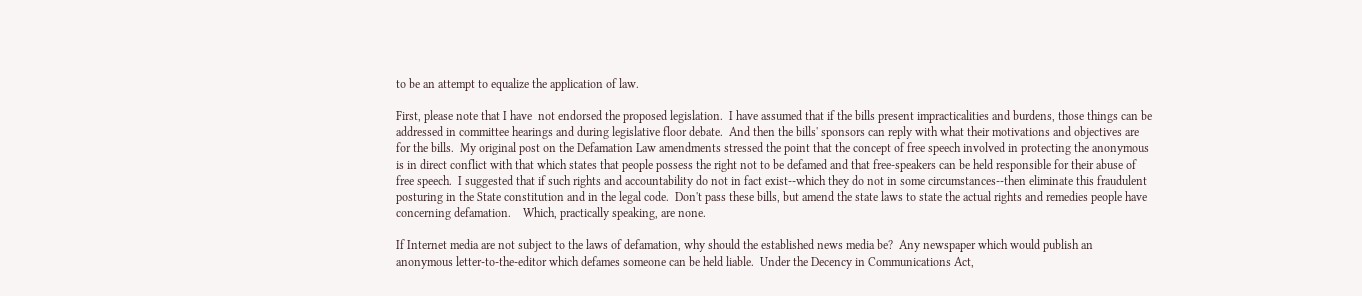to be an attempt to equalize the application of law.

First, please note that I have  not endorsed the proposed legislation.  I have assumed that if the bills present impracticalities and burdens, those things can be addressed in committee hearings and during legislative floor debate.  And then the bills' sponsors can reply with what their motivations and objectives are for the bills.  My original post on the Defamation Law amendments stressed the point that the concept of free speech involved in protecting the anonymous is in direct conflict with that which states that people possess the right not to be defamed and that free-speakers can be held responsible for their abuse of free speech.  I suggested that if such rights and accountability do not in fact exist--which they do not in some circumstances--then eliminate this fraudulent posturing in the State constitution and in the legal code.  Don't pass these bills, but amend the state laws to state the actual rights and remedies people have concerning defamation.    Which, practically speaking, are none.

If Internet media are not subject to the laws of defamation, why should the established news media be?  Any newspaper which would publish an anonymous letter-to-the-editor which defames someone can be held liable.  Under the Decency in Communications Act,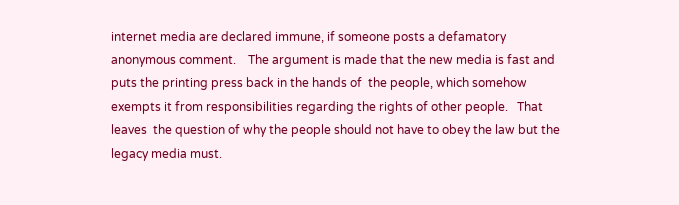internet media are declared immune, if someone posts a defamatory anonymous comment.    The argument is made that the new media is fast and puts the printing press back in the hands of  the people, which somehow exempts it from responsibilities regarding the rights of other people.   That leaves  the question of why the people should not have to obey the law but the legacy media must.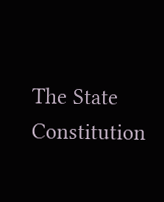The State Constitution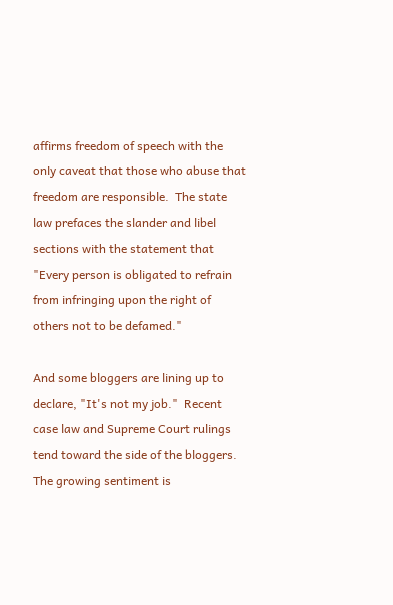affirms freedom of speech with the only caveat that those who abuse that freedom are responsible.  The state law prefaces the slander and libel sections with the statement that "Every person is obligated to refrain from infringing upon the right of others not to be defamed."

And some bloggers are lining up to declare, "It's not my job."  Recent case law and Supreme Court rulings tend toward the side of the bloggers.  The growing sentiment is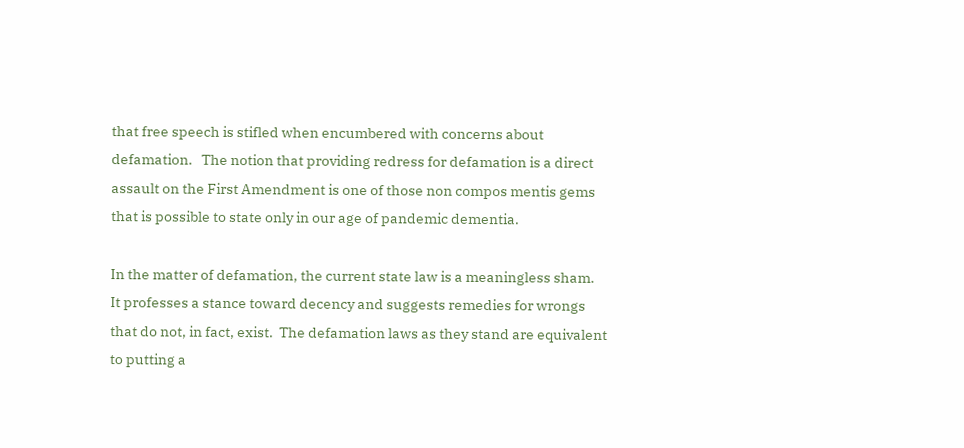that free speech is stifled when encumbered with concerns about defamation.   The notion that providing redress for defamation is a direct assault on the First Amendment is one of those non compos mentis gems that is possible to state only in our age of pandemic dementia.

In the matter of defamation, the current state law is a meaningless sham.  It professes a stance toward decency and suggests remedies for wrongs that do not, in fact, exist.  The defamation laws as they stand are equivalent to putting a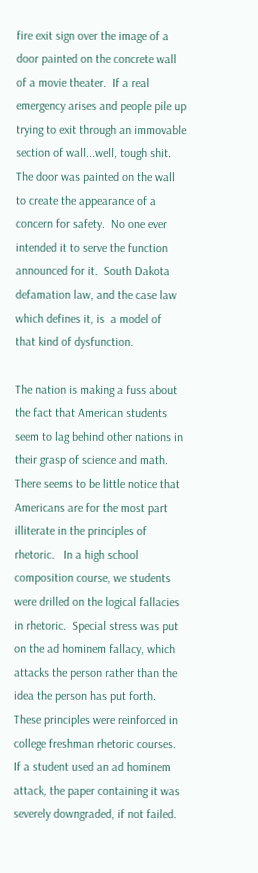fire exit sign over the image of a door painted on the concrete wall of a movie theater.  If a real emergency arises and people pile up trying to exit through an immovable section of wall...well, tough shit.   The door was painted on the wall to create the appearance of a concern for safety.  No one ever intended it to serve the function announced for it.  South Dakota defamation law, and the case law which defines it, is  a model of  that kind of dysfunction.

The nation is making a fuss about the fact that American students seem to lag behind other nations in their grasp of science and math.  There seems to be little notice that Americans are for the most part illiterate in the principles of rhetoric.   In a high school composition course, we students were drilled on the logical fallacies in rhetoric.  Special stress was put on the ad hominem fallacy, which attacks the person rather than the idea the person has put forth.  These principles were reinforced in college freshman rhetoric courses.  If a student used an ad hominem attack, the paper containing it was severely downgraded, if not failed.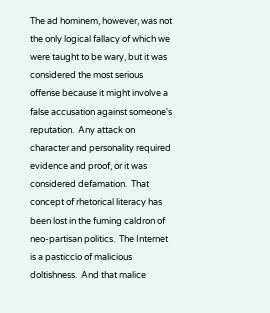The ad hominem, however, was not the only logical fallacy of which we were taught to be wary, but it was considered the most serious offense because it might involve a false accusation against someone's reputation.  Any attack on character and personality required evidence and proof, or it was considered defamation.  That concept of rhetorical literacy has been lost in the fuming caldron of neo-partisan politics.  The Internet is a pasticcio of malicious doltishness.  And that malice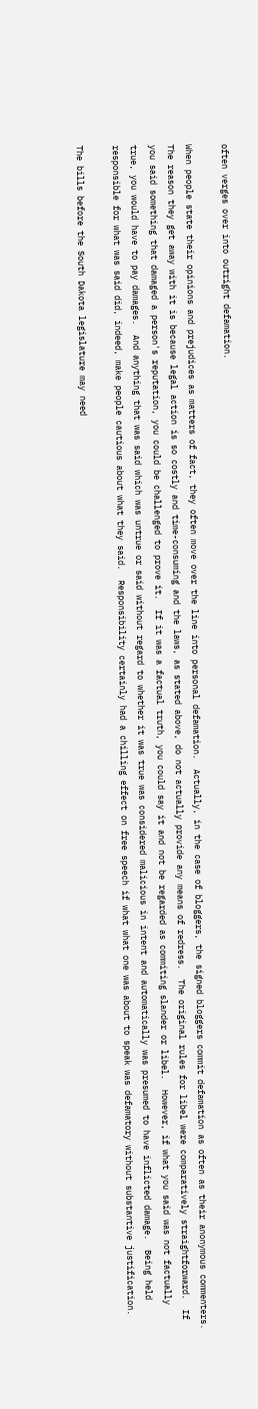often verges over into outright defamation.

When people state their opinions and prejudices as matters of fact, they often move over the line into personal defamation.  Actually, in the case of bloggers, the signed bloggers commit defamation as often as their anonymous commenters.  The reason they get away with it is because legal action is so costly and time-consuming and the laws, as stated above, do not actually provide any means of redress.  The original rules for libel were comparatively straightforward.  If you said something that damaged a person's reputation, you could be challenged to prove it.  If it was a factual truth, you could say it and not be regarded as commiting slander or libel.  However, if what you said was not factually true, you would have to pay damages.  And anything that was said which was untrue or said without regard to whether it was true was considered malicious in intent and automatically was presumed to have inflicted damage.  Being held responsible for what was said did, indeed, make people cautious about what they said.  Responsibility certainly had a chilling effect on free speech if what what one was about to speak was defamatory without substantive justification.

The bills before the South Dakota legislature may need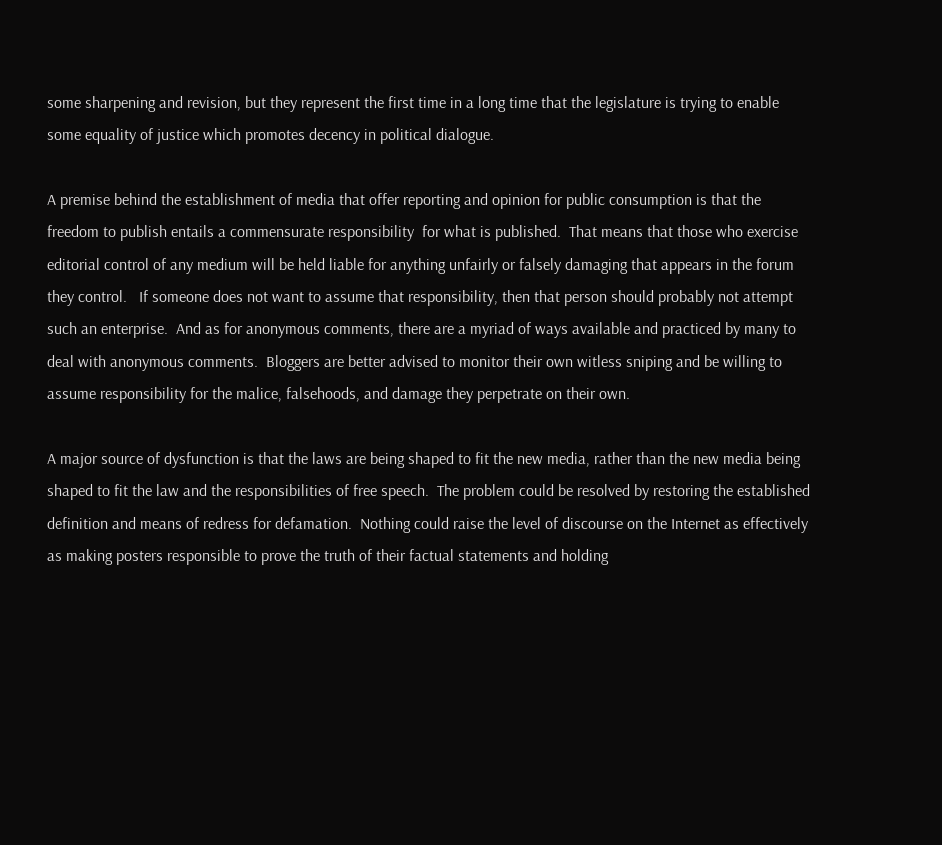some sharpening and revision, but they represent the first time in a long time that the legislature is trying to enable some equality of justice which promotes decency in political dialogue.

A premise behind the establishment of media that offer reporting and opinion for public consumption is that the freedom to publish entails a commensurate responsibility  for what is published.  That means that those who exercise editorial control of any medium will be held liable for anything unfairly or falsely damaging that appears in the forum they control.   If someone does not want to assume that responsibility, then that person should probably not attempt such an enterprise.  And as for anonymous comments, there are a myriad of ways available and practiced by many to deal with anonymous comments.  Bloggers are better advised to monitor their own witless sniping and be willing to assume responsibility for the malice, falsehoods, and damage they perpetrate on their own.

A major source of dysfunction is that the laws are being shaped to fit the new media, rather than the new media being shaped to fit the law and the responsibilities of free speech.  The problem could be resolved by restoring the established definition and means of redress for defamation.  Nothing could raise the level of discourse on the Internet as effectively as making posters responsible to prove the truth of their factual statements and holding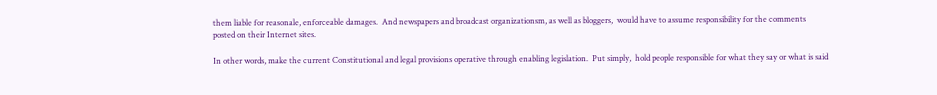them liable for reasonale, enforceable damages.  And newspapers and broadcast organizationsm, as well as bloggers,  would have to assume responsibility for the comments posted on their Internet sites.

In other words, make the current Constitutional and legal provisions operative through enabling legislation.  Put simply,  hold people responsible for what they say or what is said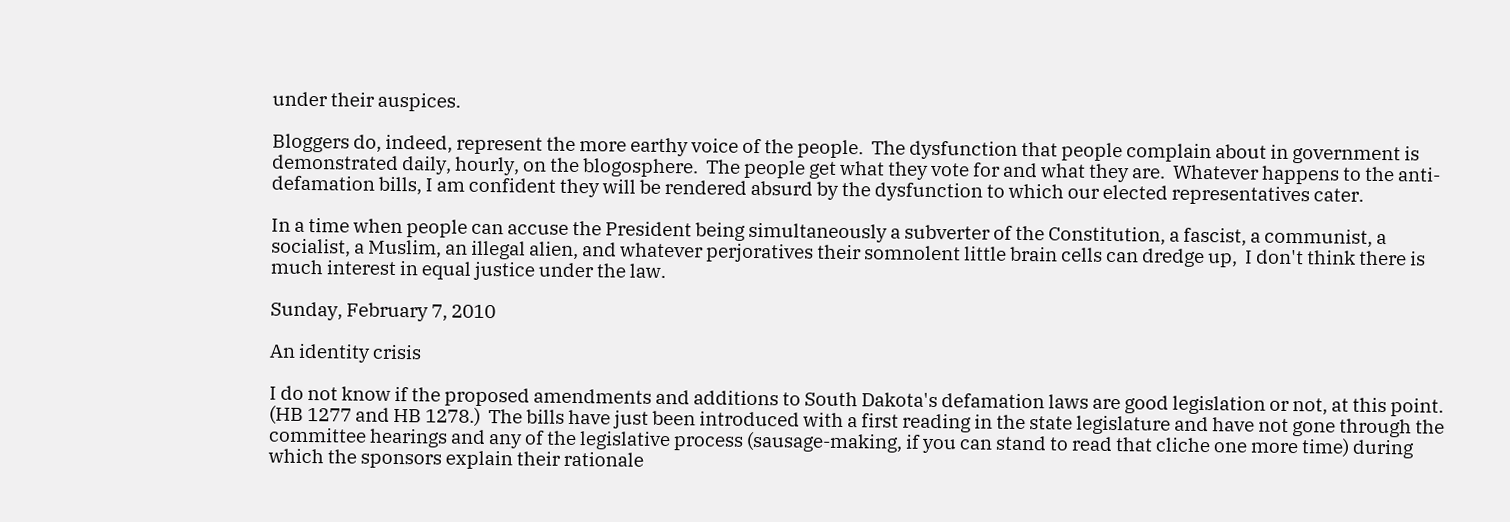under their auspices.

Bloggers do, indeed, represent the more earthy voice of the people.  The dysfunction that people complain about in government is demonstrated daily, hourly, on the blogosphere.  The people get what they vote for and what they are.  Whatever happens to the anti-defamation bills, I am confident they will be rendered absurd by the dysfunction to which our elected representatives cater.

In a time when people can accuse the President being simultaneously a subverter of the Constitution, a fascist, a communist, a socialist, a Muslim, an illegal alien, and whatever perjoratives their somnolent little brain cells can dredge up,  I don't think there is much interest in equal justice under the law.

Sunday, February 7, 2010

An identity crisis

I do not know if the proposed amendments and additions to South Dakota's defamation laws are good legislation or not, at this point.  (HB 1277 and HB 1278.)  The bills have just been introduced with a first reading in the state legislature and have not gone through the committee hearings and any of the legislative process (sausage-making, if you can stand to read that cliche one more time) during which the sponsors explain their rationale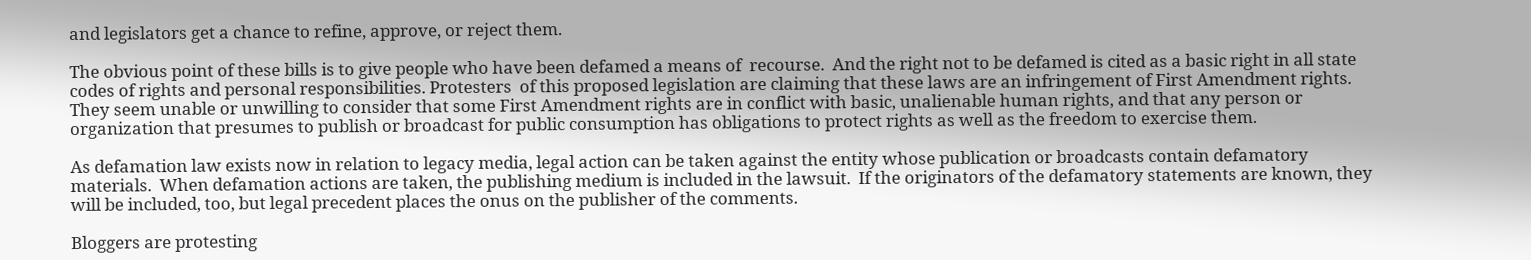and legislators get a chance to refine, approve, or reject them.

The obvious point of these bills is to give people who have been defamed a means of  recourse.  And the right not to be defamed is cited as a basic right in all state codes of rights and personal responsibilities. Protesters  of this proposed legislation are claiming that these laws are an infringement of First Amendment rights.  They seem unable or unwilling to consider that some First Amendment rights are in conflict with basic, unalienable human rights, and that any person or organization that presumes to publish or broadcast for public consumption has obligations to protect rights as well as the freedom to exercise them.

As defamation law exists now in relation to legacy media, legal action can be taken against the entity whose publication or broadcasts contain defamatory materials.  When defamation actions are taken, the publishing medium is included in the lawsuit.  If the originators of the defamatory statements are known, they will be included, too, but legal precedent places the onus on the publisher of the comments.

Bloggers are protesting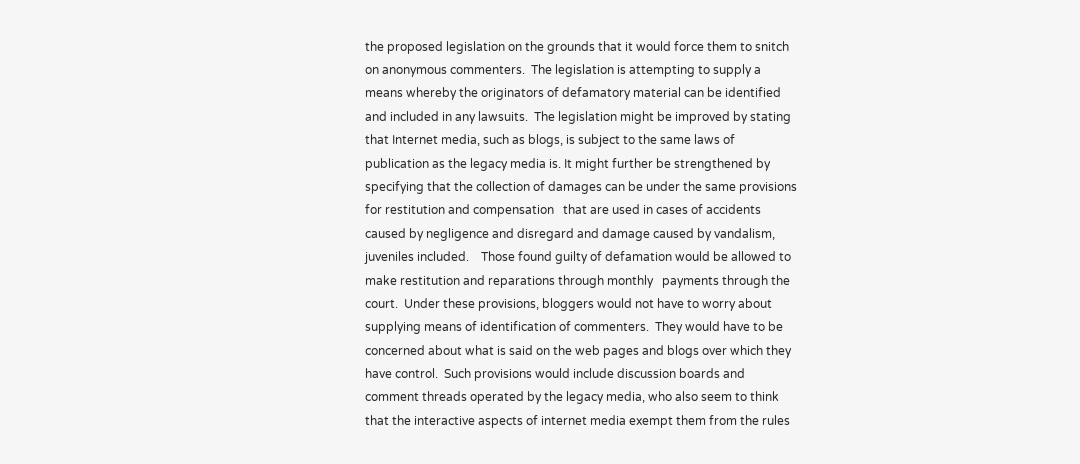the proposed legislation on the grounds that it would force them to snitch on anonymous commenters.  The legislation is attempting to supply a means whereby the originators of defamatory material can be identified and included in any lawsuits.  The legislation might be improved by stating that Internet media, such as blogs, is subject to the same laws of publication as the legacy media is. It might further be strengthened by  specifying that the collection of damages can be under the same provisions for restitution and compensation   that are used in cases of accidents caused by negligence and disregard and damage caused by vandalism, juveniles included.    Those found guilty of defamation would be allowed to make restitution and reparations through monthly   payments through the court.  Under these provisions, bloggers would not have to worry about supplying means of identification of commenters.  They would have to be concerned about what is said on the web pages and blogs over which they have control.  Such provisions would include discussion boards and comment threads operated by the legacy media, who also seem to think that the interactive aspects of internet media exempt them from the rules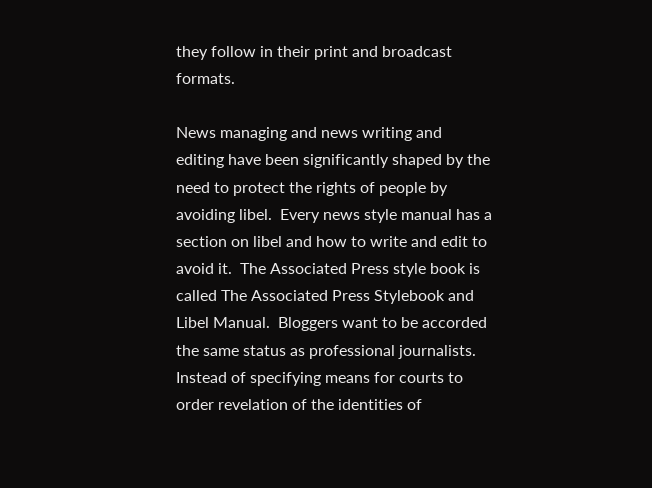they follow in their print and broadcast formats.

News managing and news writing and editing have been significantly shaped by the need to protect the rights of people by avoiding libel.  Every news style manual has a section on libel and how to write and edit to avoid it.  The Associated Press style book is called The Associated Press Stylebook and Libel Manual.  Bloggers want to be accorded the same status as professional journalists.  Instead of specifying means for courts to order revelation of the identities of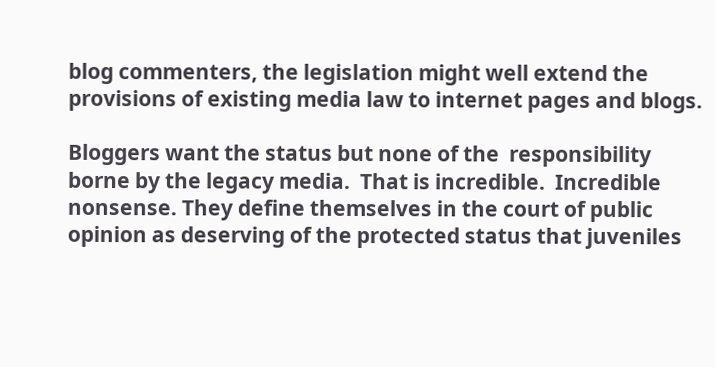blog commenters, the legislation might well extend the provisions of existing media law to internet pages and blogs.

Bloggers want the status but none of the  responsibility borne by the legacy media.  That is incredible.  Incredible nonsense. They define themselves in the court of public opinion as deserving of the protected status that juveniles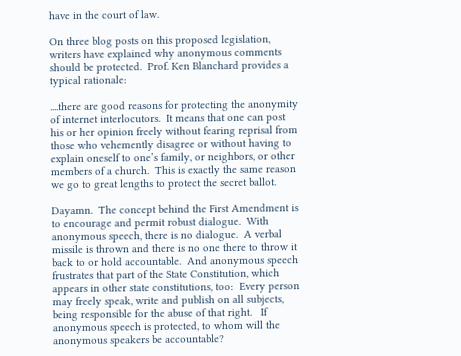have in the court of law.

On three blog posts on this proposed legislation, writers have explained why anonymous comments should be protected.  Prof. Ken Blanchard provides a typical rationale:

....there are good reasons for protecting the anonymity of internet interlocutors.  It means that one can post his or her opinion freely without fearing reprisal from those who vehemently disagree or without having to explain oneself to one’s family, or neighbors, or other members of a church.  This is exactly the same reason we go to great lengths to protect the secret ballot.

Dayamn.  The concept behind the First Amendment is to encourage and permit robust dialogue.  With anonymous speech, there is no dialogue.  A verbal missile is thrown and there is no one there to throw it back to or hold accountable.  And anonymous speech frustrates that part of the State Constitution, which appears in other state constitutions, too:  Every person may freely speak, write and publish on all subjects, being responsible for the abuse of that right.   If anonymous speech is protected, to whom will the anonymous speakers be accountable?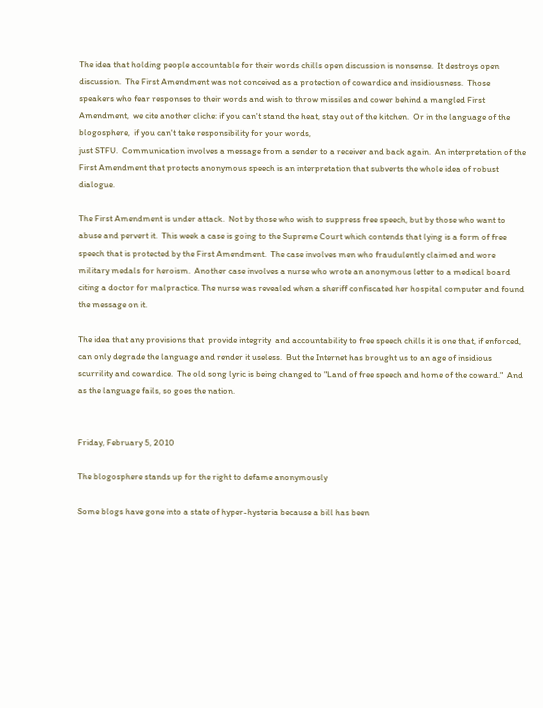The idea that holding people accountable for their words chills open discussion is nonsense.  It destroys open discussion.  The First Amendment was not conceived as a protection of cowardice and insidiousness.  Those speakers who fear responses to their words and wish to throw missiles and cower behind a mangled First Amendment,  we cite another cliche: if you can't stand the heat, stay out of the kitchen.  Or in the language of the blogosphere,  if you can't take responsibility for your words,
just STFU.  Communication involves a message from a sender to a receiver and back again.  An interpretation of the First Amendment that protects anonymous speech is an interpretation that subverts the whole idea of robust dialogue.

The First Amendment is under attack.  Not by those who wish to suppress free speech, but by those who want to abuse and pervert it.  This week a case is going to the Supreme Court which contends that lying is a form of free speech that is protected by the First Amendment.  The case involves men who fraudulently claimed and wore military medals for heroism.  Another case involves a nurse who wrote an anonymous letter to a medical board citing a doctor for malpractice. The nurse was revealed when a sheriff confiscated her hospital computer and found the message on it.

The idea that any provisions that  provide integrity  and accountability to free speech chills it is one that, if enforced, can only degrade the language and render it useless.  But the Internet has brought us to an age of insidious scurrility and cowardice.  The old song lyric is being changed to "Land of free speech and home of the coward."  And as the language fails, so goes the nation.


Friday, February 5, 2010

The blogosphere stands up for the right to defame anonymously

Some blogs have gone into a state of hyper-hysteria because a bill has been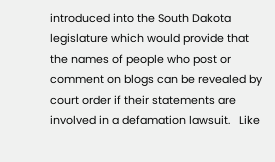introduced into the South Dakota legislature which would provide that the names of people who post or comment on blogs can be revealed by court order if their statements are involved in a defamation lawsuit.   Like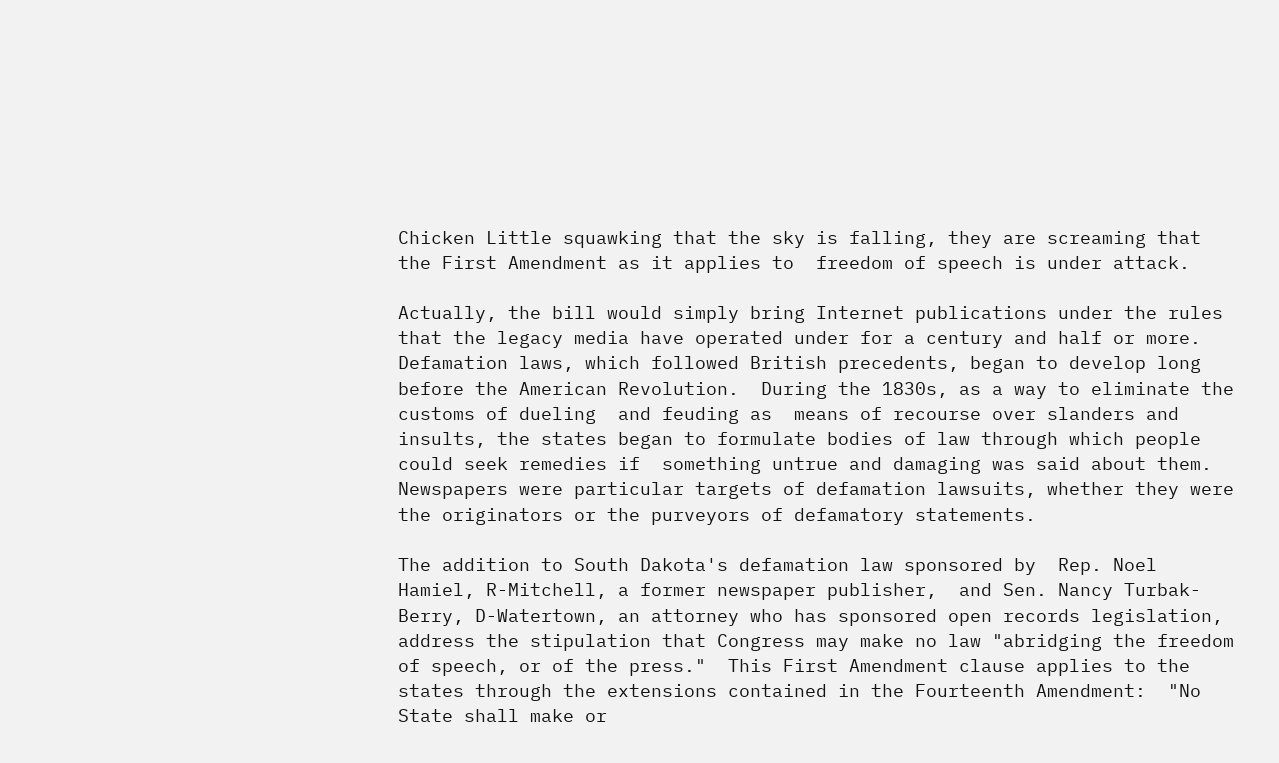Chicken Little squawking that the sky is falling, they are screaming that the First Amendment as it applies to  freedom of speech is under attack.

Actually, the bill would simply bring Internet publications under the rules that the legacy media have operated under for a century and half or more.  Defamation laws, which followed British precedents, began to develop long before the American Revolution.  During the 1830s, as a way to eliminate the customs of dueling  and feuding as  means of recourse over slanders and insults, the states began to formulate bodies of law through which people could seek remedies if  something untrue and damaging was said about them.  Newspapers were particular targets of defamation lawsuits, whether they were the originators or the purveyors of defamatory statements.

The addition to South Dakota's defamation law sponsored by  Rep. Noel Hamiel, R-Mitchell, a former newspaper publisher,  and Sen. Nancy Turbak-Berry, D-Watertown, an attorney who has sponsored open records legislation, address the stipulation that Congress may make no law "abridging the freedom of speech, or of the press."  This First Amendment clause applies to the states through the extensions contained in the Fourteenth Amendment:  "No State shall make or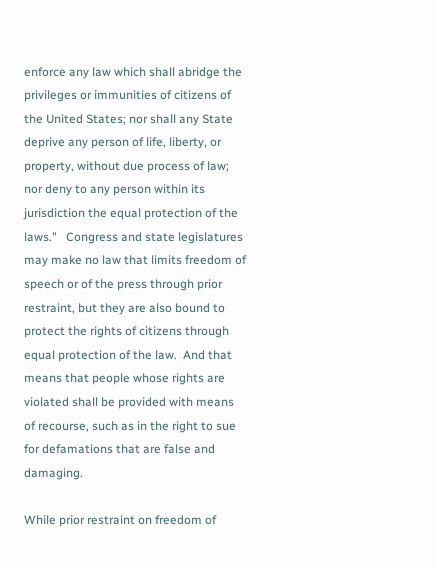enforce any law which shall abridge the privileges or immunities of citizens of the United States; nor shall any State deprive any person of life, liberty, or property, without due process of law; nor deny to any person within its jurisdiction the equal protection of the laws."   Congress and state legislatures may make no law that limits freedom of speech or of the press through prior restraint, but they are also bound to  protect the rights of citizens through equal protection of the law.  And that means that people whose rights are violated shall be provided with means of recourse, such as in the right to sue for defamations that are false and damaging.

While prior restraint on freedom of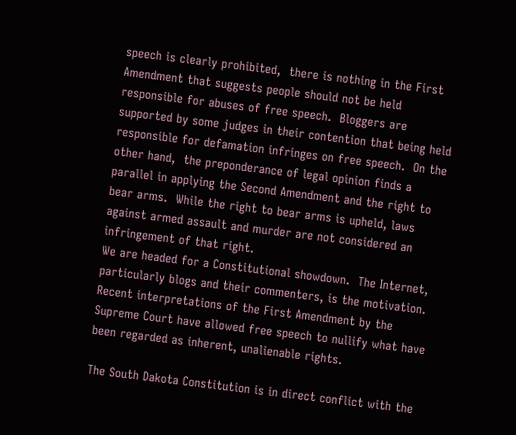speech is clearly prohibited,  there is nothing in the First Amendment that suggests people should not be held responsible for abuses of free speech.  Bloggers are supported by some judges in their contention that being held responsible for defamation infringes on free speech.  On the other hand,  the preponderance of legal opinion finds a parallel in applying the Second Amendment and the right to bear arms.  While the right to bear arms is upheld, laws against armed assault and murder are not considered an infringement of that right.
We are headed for a Constitutional showdown.  The Internet, particularly blogs and their commenters, is the motivation.  Recent interpretations of the First Amendment by the Supreme Court have allowed free speech to nullify what have been regarded as inherent, unalienable rights.

The South Dakota Constitution is in direct conflict with the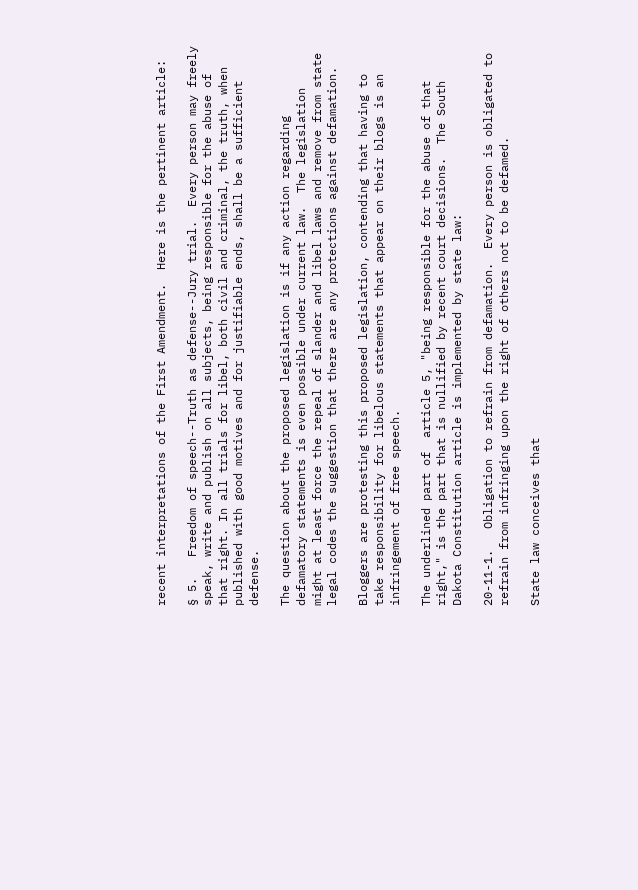recent interpretations of the First Amendment.  Here is the pertinent article:

§ 5.   Freedom of speech--Truth as defense--Jury trial.  Every person may freely speak, write and publish on all subjects, being responsible for the abuse of that right. In all trials for libel, both civil and criminal, the truth, when published with good motives and for justifiable ends, shall be a sufficient defense.

The question about the proposed legislation is if any action regarding defamatory statements is even possible under current law.  The legislation  might at least force the repeal of slander and libel laws and remove from state legal codes the suggestion that there are any protections against defamation.

Bloggers are protesting this proposed legislation, contending that having to take responsibility for libelous statements that appear on their blogs is an infringement of free speech.

The underlined part of  article 5, "being responsible for the abuse of that right," is the part that is nullified by recent court decisions.  The South Dakota Constitution article is implemented by state law:

20-11-1.   Obligation to refrain from defamation.  Every person is obligated to refrain from infringing upon the right of others not to be defamed.

State law conceives that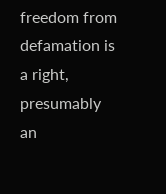freedom from defamation is a right, presumably an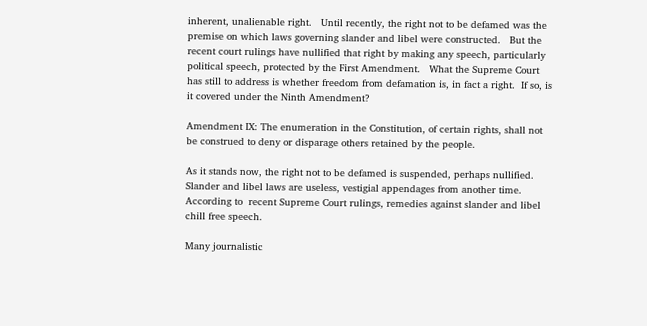inherent, unalienable right.   Until recently, the right not to be defamed was the premise on which laws governing slander and libel were constructed.   But the recent court rulings have nullified that right by making any speech, particularly political speech, protected by the First Amendment.   What the Supreme Court has still to address is whether freedom from defamation is, in fact a right.  If so, is it covered under the Ninth Amendment?

Amendment IX: The enumeration in the Constitution, of certain rights, shall not be construed to deny or disparage others retained by the people.

As it stands now, the right not to be defamed is suspended, perhaps nullified.  Slander and libel laws are useless, vestigial appendages from another time.  According to  recent Supreme Court rulings, remedies against slander and libel chill free speech.

Many journalistic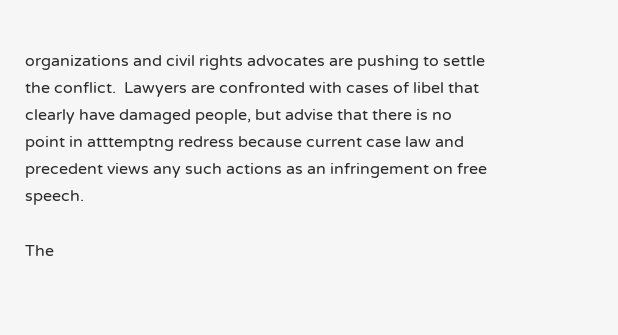organizations and civil rights advocates are pushing to settle the conflict.  Lawyers are confronted with cases of libel that clearly have damaged people, but advise that there is no point in atttemptng redress because current case law and precedent views any such actions as an infringement on free speech.

The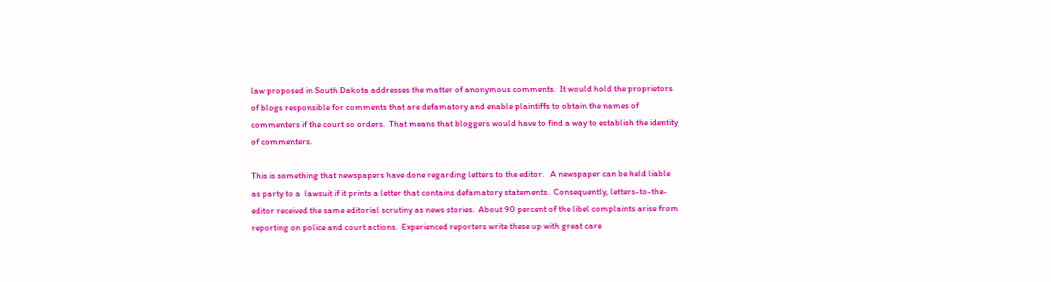law proposed in South Dakota addresses the matter of anonymous comments.  It would hold the proprietors of blogs responsible for comments that are defamatory and enable plaintiffs to obtain the names of commenters if the court so orders.  That means that bloggers would have to find a way to establish the identity of commenters.

This is something that newspapers have done regarding letters to the editor.   A newspaper can be held liable as party to a  lawsuit if it prints a letter that contains defamatory statements.  Consequently, letters-to-the-editor received the same editorial scrutiny as news stories.  About 90 percent of the libel complaints arise from reporting on police and court actions.  Experienced reporters write these up with great care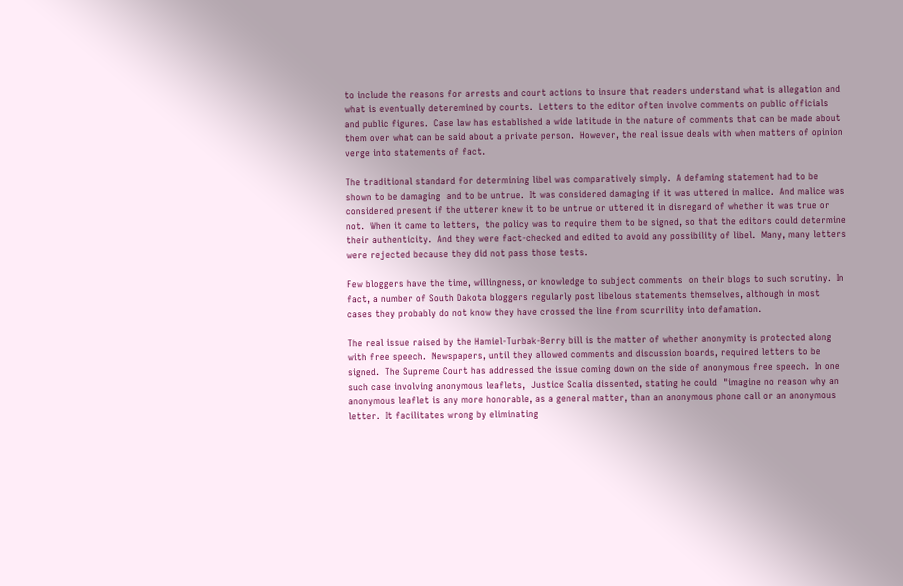to include the reasons for arrests and court actions to insure that readers understand what is allegation and what is eventually deteremined by courts.  Letters to the editor often involve comments on public officials and public figures.  Case law has established a wide latitude in the nature of comments that can be made about them over what can be said about a private person.  However, the real issue deals with when matters of opinion verge into statements of fact.

The traditional standard for determining libel was comparatively simply.  A defaming statement had to be shown to be damaging  and to be untrue.  It was considered damaging if it was uttered in malice.  And malice was considered present if the utterer knew it to be untrue or uttered it in disregard of whether it was true or not.  When it came to letters,  the policy was to require them to be signed, so that the editors could determine their authenticity.  And they were fact-checked and edited to avoid any possibility of libel.  Many, many letters were rejected because they did not pass those tests.

Few bloggers have the time, willingness, or knowledge to subject comments  on their blogs to such scrutiny.  In  fact, a number of South Dakota bloggers regularly post libelous statements themselves, although in most cases they probably do not know they have crossed the line from scurrility into defamation.

The real issue raised by the Hamiel-Turbak-Berry bill is the matter of whether anonymity is protected along with free speech.  Newspapers, until they allowed comments and discussion boards, required letters to be signed.  The Supreme Court has addressed the issue coming down on the side of anonymous free speech.  In one such case involving anonymous leaflets,  Justice Scalia dissented, stating he could  "imagine no reason why an anonymous leaflet is any more honorable, as a general matter, than an anonymous phone call or an anonymous letter.  It facilitates wrong by eliminating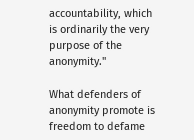accountability, which is ordinarily the very purpose of the anonymity."

What defenders of anonymity promote is freedom to defame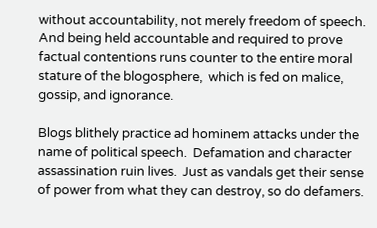without accountability, not merely freedom of speech.  And being held accountable and required to prove factual contentions runs counter to the entire moral stature of the blogosphere,  which is fed on malice, gossip, and ignorance.

Blogs blithely practice ad hominem attacks under the name of political speech.  Defamation and character assassination ruin lives.  Just as vandals get their sense of power from what they can destroy, so do defamers.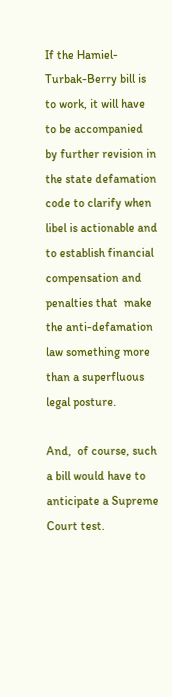If the Hamiel-Turbak-Berry bill is to work, it will have to be accompanied by further revision in the state defamation code to clarify when libel is actionable and to establish financial compensation and penalties that  make the anti-defamation law something more than a superfluous legal posture.

And,  of course, such a bill would have to anticipate a Supreme Court test.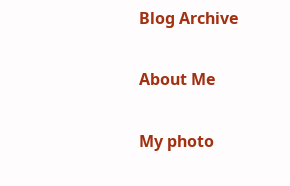Blog Archive

About Me

My photo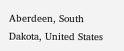Aberdeen, South Dakota, United States